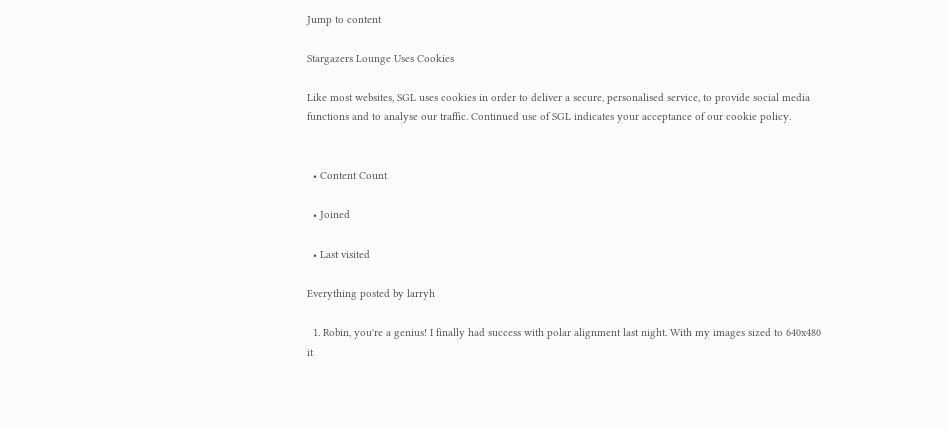Jump to content

Stargazers Lounge Uses Cookies

Like most websites, SGL uses cookies in order to deliver a secure, personalised service, to provide social media functions and to analyse our traffic. Continued use of SGL indicates your acceptance of our cookie policy.


  • Content Count

  • Joined

  • Last visited

Everything posted by larryh

  1. Robin, you're a genius! I finally had success with polar alignment last night. With my images sized to 640x480 it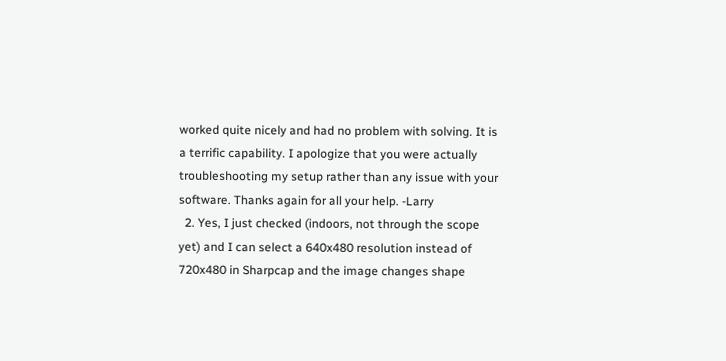worked quite nicely and had no problem with solving. It is a terrific capability. I apologize that you were actually troubleshooting my setup rather than any issue with your software. Thanks again for all your help. -Larry
  2. Yes, I just checked (indoors, not through the scope yet) and I can select a 640x480 resolution instead of 720x480 in Sharpcap and the image changes shape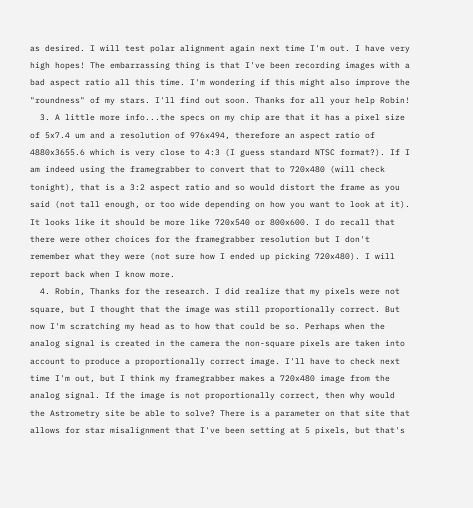as desired. I will test polar alignment again next time I'm out. I have very high hopes! The embarrassing thing is that I've been recording images with a bad aspect ratio all this time. I'm wondering if this might also improve the "roundness" of my stars. I'll find out soon. Thanks for all your help Robin!
  3. A little more info...the specs on my chip are that it has a pixel size of 5x7.4 um and a resolution of 976x494, therefore an aspect ratio of 4880x3655.6 which is very close to 4:3 (I guess standard NTSC format?). If I am indeed using the framegrabber to convert that to 720x480 (will check tonight), that is a 3:2 aspect ratio and so would distort the frame as you said (not tall enough, or too wide depending on how you want to look at it). It looks like it should be more like 720x540 or 800x600. I do recall that there were other choices for the framegrabber resolution but I don't remember what they were (not sure how I ended up picking 720x480). I will report back when I know more.
  4. Robin, Thanks for the research. I did realize that my pixels were not square, but I thought that the image was still proportionally correct. But now I'm scratching my head as to how that could be so. Perhaps when the analog signal is created in the camera the non-square pixels are taken into account to produce a proportionally correct image. I'll have to check next time I'm out, but I think my framegrabber makes a 720x480 image from the analog signal. If the image is not proportionally correct, then why would the Astrometry site be able to solve? There is a parameter on that site that allows for star misalignment that I've been setting at 5 pixels, but that's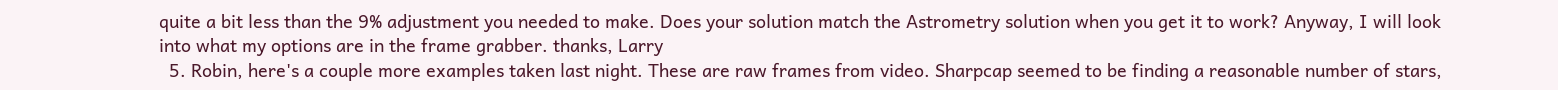quite a bit less than the 9% adjustment you needed to make. Does your solution match the Astrometry solution when you get it to work? Anyway, I will look into what my options are in the frame grabber. thanks, Larry
  5. Robin, here's a couple more examples taken last night. These are raw frames from video. Sharpcap seemed to be finding a reasonable number of stars,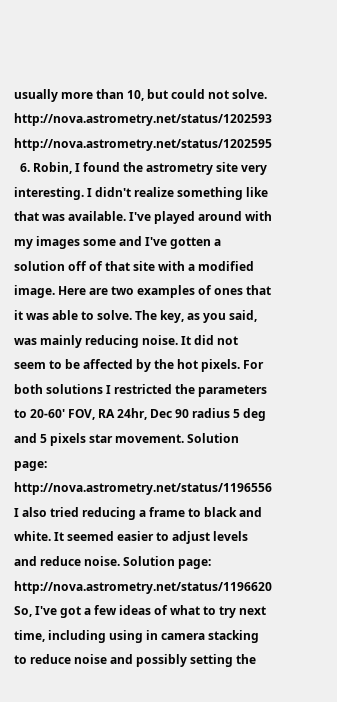usually more than 10, but could not solve. http://nova.astrometry.net/status/1202593 http://nova.astrometry.net/status/1202595
  6. Robin, I found the astrometry site very interesting. I didn't realize something like that was available. I've played around with my images some and I've gotten a solution off of that site with a modified image. Here are two examples of ones that it was able to solve. The key, as you said, was mainly reducing noise. It did not seem to be affected by the hot pixels. For both solutions I restricted the parameters to 20-60' FOV, RA 24hr, Dec 90 radius 5 deg and 5 pixels star movement. Solution page: http://nova.astrometry.net/status/1196556 I also tried reducing a frame to black and white. It seemed easier to adjust levels and reduce noise. Solution page: http://nova.astrometry.net/status/1196620 So, I've got a few ideas of what to try next time, including using in camera stacking to reduce noise and possibly setting the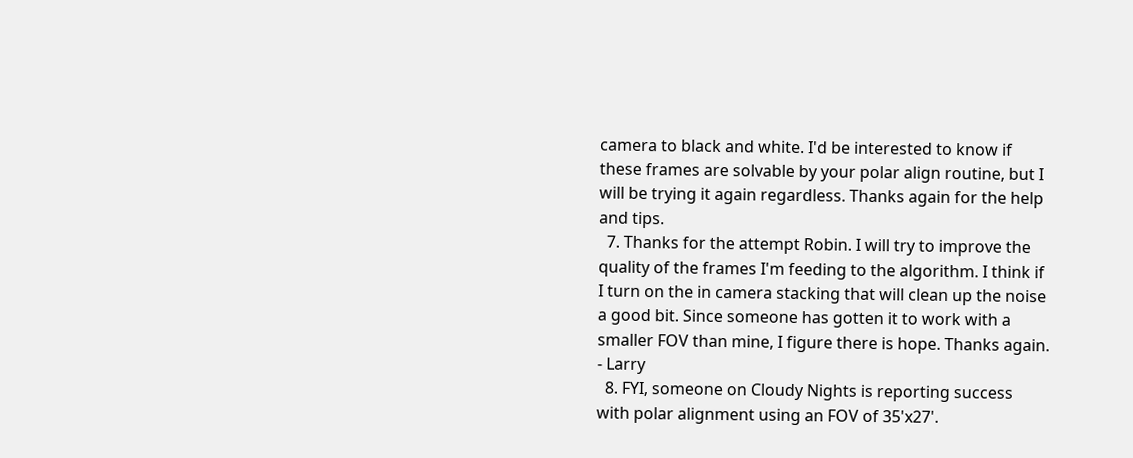camera to black and white. I'd be interested to know if these frames are solvable by your polar align routine, but I will be trying it again regardless. Thanks again for the help and tips.
  7. Thanks for the attempt Robin. I will try to improve the quality of the frames I'm feeding to the algorithm. I think if I turn on the in camera stacking that will clean up the noise a good bit. Since someone has gotten it to work with a smaller FOV than mine, I figure there is hope. Thanks again. - Larry
  8. FYI, someone on Cloudy Nights is reporting success with polar alignment using an FOV of 35'x27'.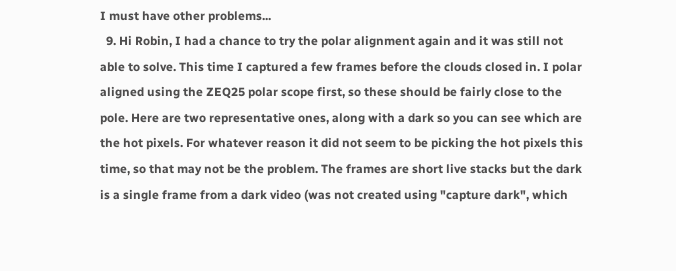I must have other problems...
  9. Hi Robin, I had a chance to try the polar alignment again and it was still not able to solve. This time I captured a few frames before the clouds closed in. I polar aligned using the ZEQ25 polar scope first, so these should be fairly close to the pole. Here are two representative ones, along with a dark so you can see which are the hot pixels. For whatever reason it did not seem to be picking the hot pixels this time, so that may not be the problem. The frames are short live stacks but the dark is a single frame from a dark video (was not created using "capture dark", which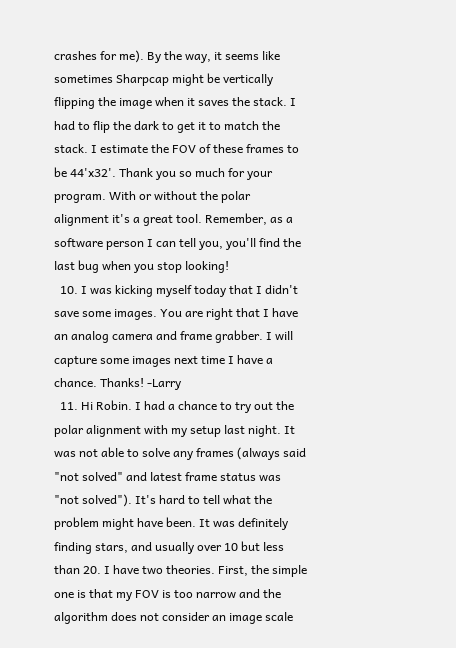crashes for me). By the way, it seems like sometimes Sharpcap might be vertically flipping the image when it saves the stack. I had to flip the dark to get it to match the stack. I estimate the FOV of these frames to be 44'x32'. Thank you so much for your program. With or without the polar alignment it's a great tool. Remember, as a software person I can tell you, you'll find the last bug when you stop looking!
  10. I was kicking myself today that I didn't save some images. You are right that I have an analog camera and frame grabber. I will capture some images next time I have a chance. Thanks! -Larry
  11. Hi Robin. I had a chance to try out the polar alignment with my setup last night. It was not able to solve any frames (always said "not solved" and latest frame status was "not solved"). It's hard to tell what the problem might have been. It was definitely finding stars, and usually over 10 but less than 20. I have two theories. First, the simple one is that my FOV is too narrow and the algorithm does not consider an image scale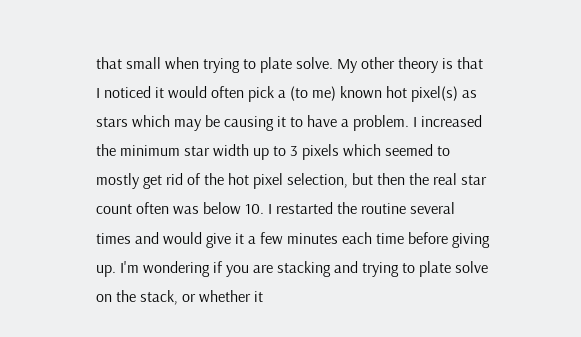that small when trying to plate solve. My other theory is that I noticed it would often pick a (to me) known hot pixel(s) as stars which may be causing it to have a problem. I increased the minimum star width up to 3 pixels which seemed to mostly get rid of the hot pixel selection, but then the real star count often was below 10. I restarted the routine several times and would give it a few minutes each time before giving up. I'm wondering if you are stacking and trying to plate solve on the stack, or whether it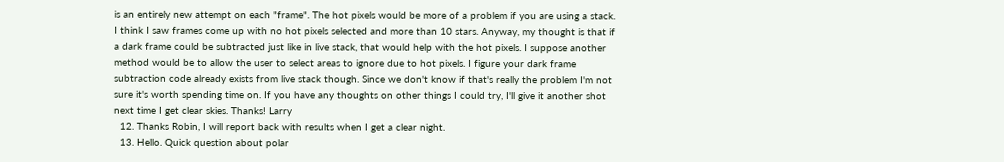is an entirely new attempt on each "frame". The hot pixels would be more of a problem if you are using a stack. I think I saw frames come up with no hot pixels selected and more than 10 stars. Anyway, my thought is that if a dark frame could be subtracted just like in live stack, that would help with the hot pixels. I suppose another method would be to allow the user to select areas to ignore due to hot pixels. I figure your dark frame subtraction code already exists from live stack though. Since we don't know if that's really the problem I'm not sure it's worth spending time on. If you have any thoughts on other things I could try, I'll give it another shot next time I get clear skies. Thanks! Larry
  12. Thanks Robin, I will report back with results when I get a clear night.
  13. Hello. Quick question about polar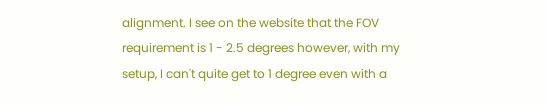alignment. I see on the website that the FOV requirement is 1 - 2.5 degrees however, with my setup, I can't quite get to 1 degree even with a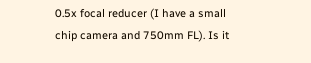0.5x focal reducer (I have a small chip camera and 750mm FL). Is it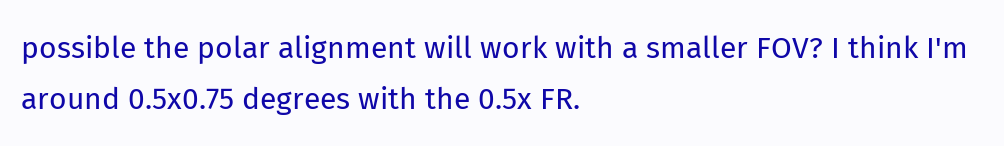possible the polar alignment will work with a smaller FOV? I think I'm around 0.5x0.75 degrees with the 0.5x FR.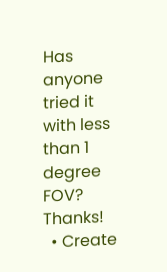Has anyone tried it with less than 1 degree FOV? Thanks!
  • Create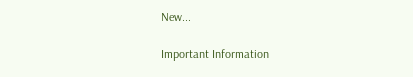New...

Important Information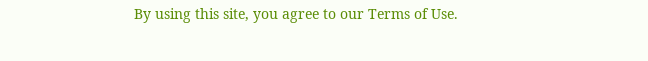By using this site, you agree to our Terms of Use.